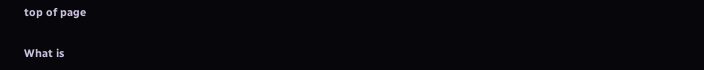top of page

What is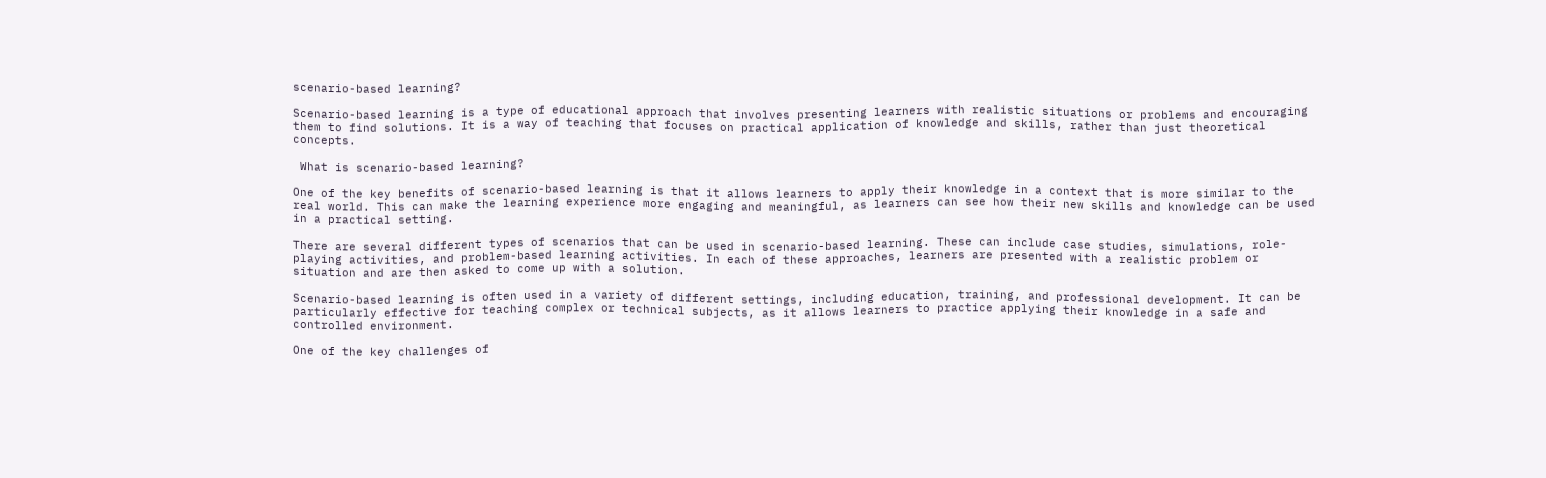scenario-based learning?

Scenario-based learning is a type of educational approach that involves presenting learners with realistic situations or problems and encouraging them to find solutions. It is a way of teaching that focuses on practical application of knowledge and skills, rather than just theoretical concepts.

 What is scenario-based learning?

One of the key benefits of scenario-based learning is that it allows learners to apply their knowledge in a context that is more similar to the real world. This can make the learning experience more engaging and meaningful, as learners can see how their new skills and knowledge can be used in a practical setting.

There are several different types of scenarios that can be used in scenario-based learning. These can include case studies, simulations, role-playing activities, and problem-based learning activities. In each of these approaches, learners are presented with a realistic problem or situation and are then asked to come up with a solution.

Scenario-based learning is often used in a variety of different settings, including education, training, and professional development. It can be particularly effective for teaching complex or technical subjects, as it allows learners to practice applying their knowledge in a safe and controlled environment.

One of the key challenges of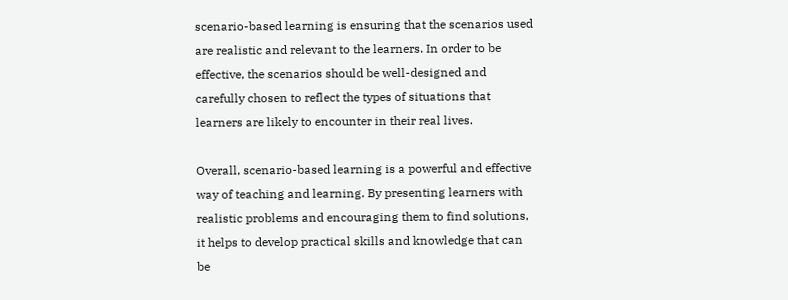scenario-based learning is ensuring that the scenarios used are realistic and relevant to the learners. In order to be effective, the scenarios should be well-designed and carefully chosen to reflect the types of situations that learners are likely to encounter in their real lives.

Overall, scenario-based learning is a powerful and effective way of teaching and learning. By presenting learners with realistic problems and encouraging them to find solutions, it helps to develop practical skills and knowledge that can be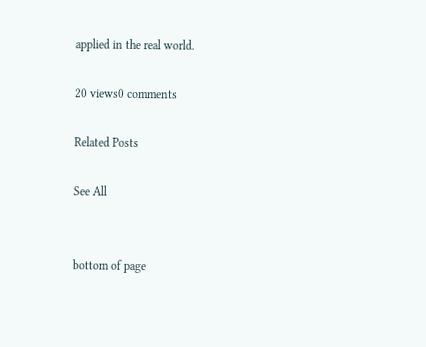applied in the real world.

20 views0 comments

Related Posts

See All


bottom of page